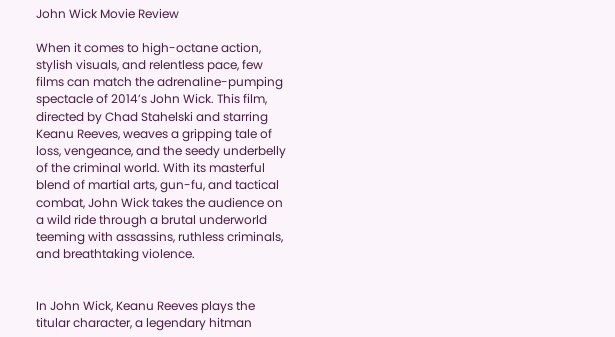John Wick Movie Review

When it comes to high-octane action, stylish visuals, and relentless pace, few films can match the adrenaline-pumping spectacle of 2014’s John Wick. This film, directed by Chad Stahelski and starring Keanu Reeves, weaves a gripping tale of loss, vengeance, and the seedy underbelly of the criminal world. With its masterful blend of martial arts, gun-fu, and tactical combat, John Wick takes the audience on a wild ride through a brutal underworld teeming with assassins, ruthless criminals, and breathtaking violence.


In John Wick, Keanu Reeves plays the titular character, a legendary hitman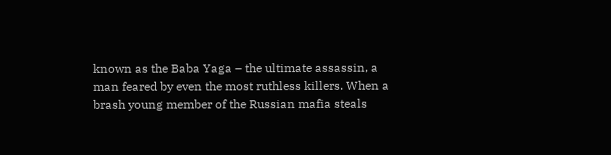known as the Baba Yaga – the ultimate assassin, a man feared by even the most ruthless killers. When a brash young member of the Russian mafia steals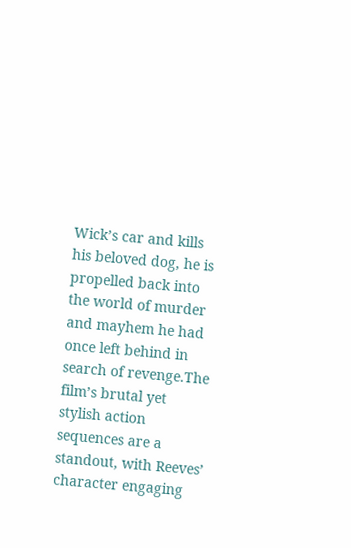Wick’s car and kills his beloved dog, he is propelled back into the world of murder and mayhem he had once left behind in search of revenge.The film’s brutal yet stylish action sequences are a standout, with Reeves’ character engaging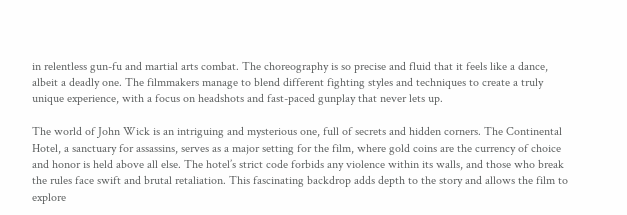in relentless gun-fu and martial arts combat. The choreography is so precise and fluid that it feels like a dance, albeit a deadly one. The filmmakers manage to blend different fighting styles and techniques to create a truly unique experience, with a focus on headshots and fast-paced gunplay that never lets up.

The world of John Wick is an intriguing and mysterious one, full of secrets and hidden corners. The Continental Hotel, a sanctuary for assassins, serves as a major setting for the film, where gold coins are the currency of choice and honor is held above all else. The hotel’s strict code forbids any violence within its walls, and those who break the rules face swift and brutal retaliation. This fascinating backdrop adds depth to the story and allows the film to explore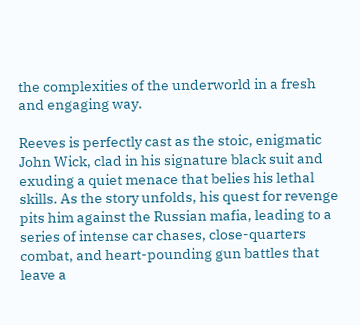the complexities of the underworld in a fresh and engaging way.

Reeves is perfectly cast as the stoic, enigmatic John Wick, clad in his signature black suit and exuding a quiet menace that belies his lethal skills. As the story unfolds, his quest for revenge pits him against the Russian mafia, leading to a series of intense car chases, close-quarters combat, and heart-pounding gun battles that leave a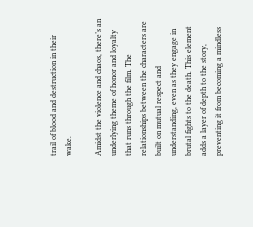trail of blood and destruction in their wake.

Amidst the violence and chaos, there’s an underlying theme of honor and loyalty that runs through the film. The relationships between the characters are built on mutual respect and understanding, even as they engage in brutal fights to the death. This element adds a layer of depth to the story, preventing it from becoming a mindless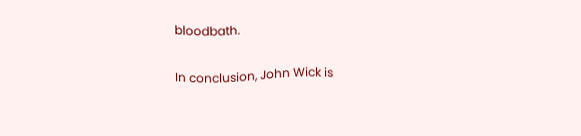bloodbath.

In conclusion, John Wick is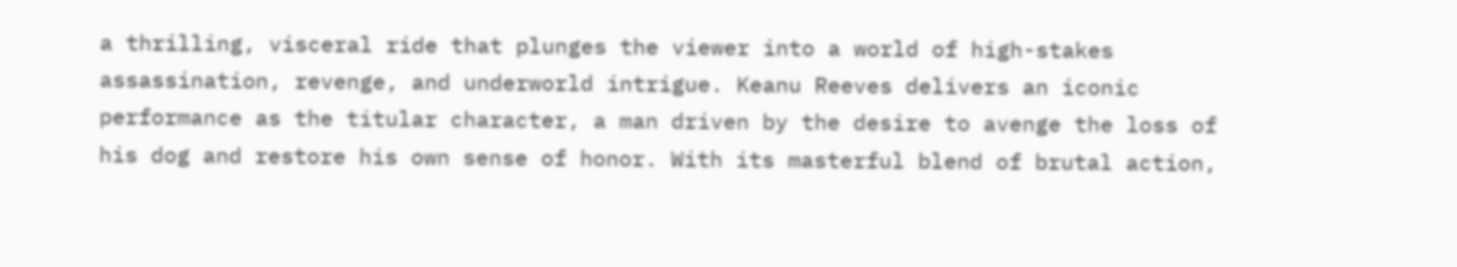a thrilling, visceral ride that plunges the viewer into a world of high-stakes assassination, revenge, and underworld intrigue. Keanu Reeves delivers an iconic performance as the titular character, a man driven by the desire to avenge the loss of his dog and restore his own sense of honor. With its masterful blend of brutal action,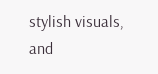stylish visuals, and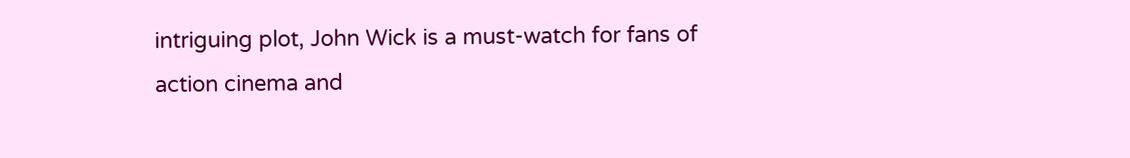intriguing plot, John Wick is a must-watch for fans of action cinema and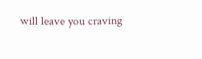will leave you craving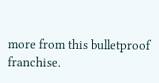more from this bulletproof franchise.